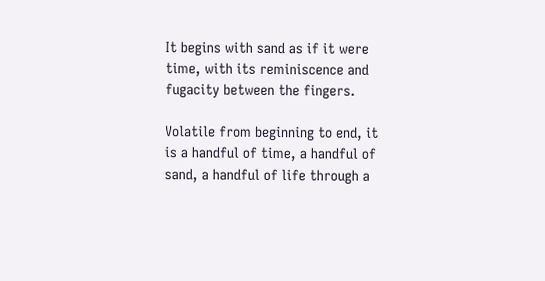It begins with sand as if it were time, with its reminiscence and fugacity between the fingers.

Volatile from beginning to end, it is a handful of time, a handful of sand, a handful of life through a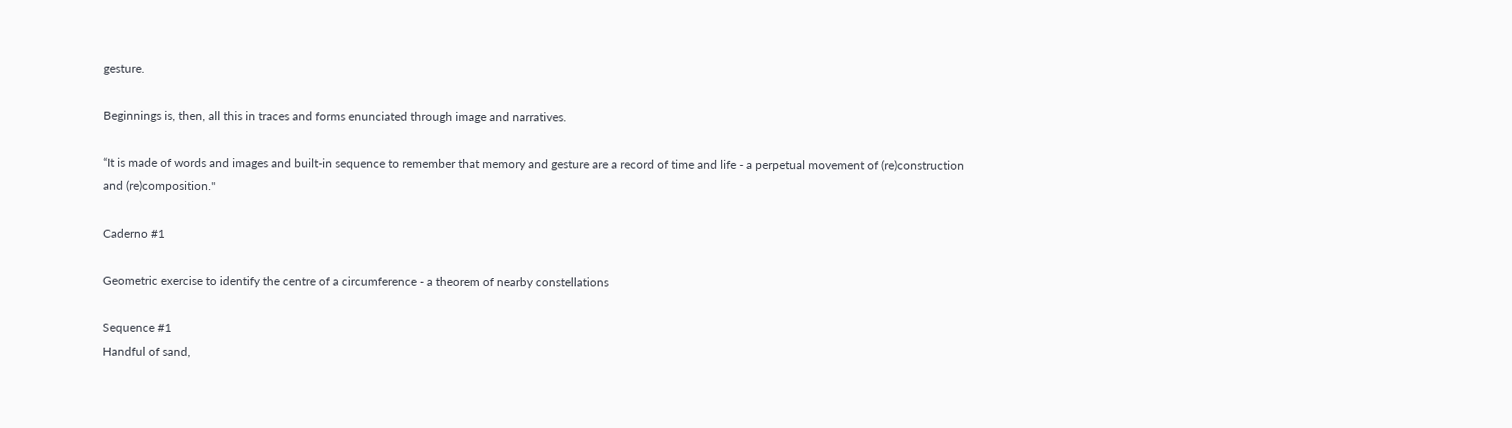gesture.

Beginnings is, then, all this in traces and forms enunciated through image and narratives.

“It is made of words and images and built-in sequence to remember that memory and gesture are a record of time and life - a perpetual movement of (re)construction and (re)composition."

Caderno #1

Geometric exercise to identify the centre of a circumference - a theorem of nearby constellations

Sequence #1
Handful of sand,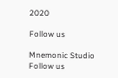2020

Follow us

Mnemonic Studio
Follow us